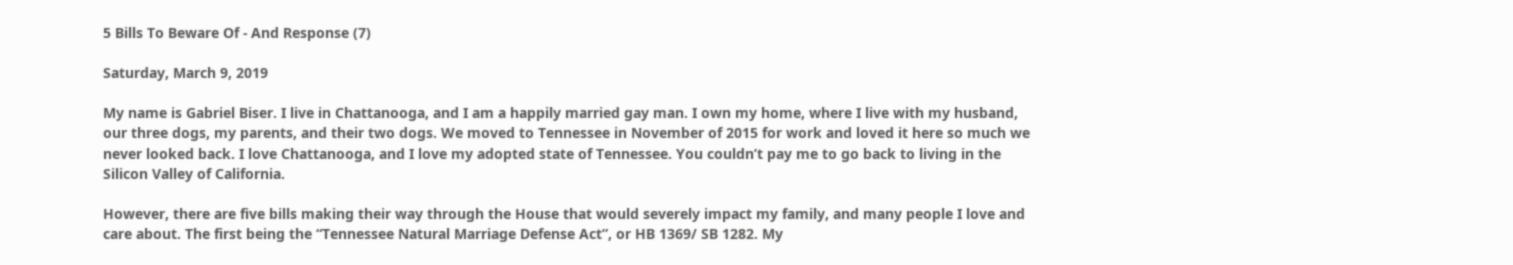5 Bills To Beware Of - And Response (7)

Saturday, March 9, 2019

My name is Gabriel Biser. I live in Chattanooga, and I am a happily married gay man. I own my home, where I live with my husband, our three dogs, my parents, and their two dogs. We moved to Tennessee in November of 2015 for work and loved it here so much we never looked back. I love Chattanooga, and I love my adopted state of Tennessee. You couldn’t pay me to go back to living in the Silicon Valley of California.

However, there are five bills making their way through the House that would severely impact my family, and many people I love and care about. The first being the “Tennessee Natural Marriage Defense Act”, or HB 1369/ SB 1282. My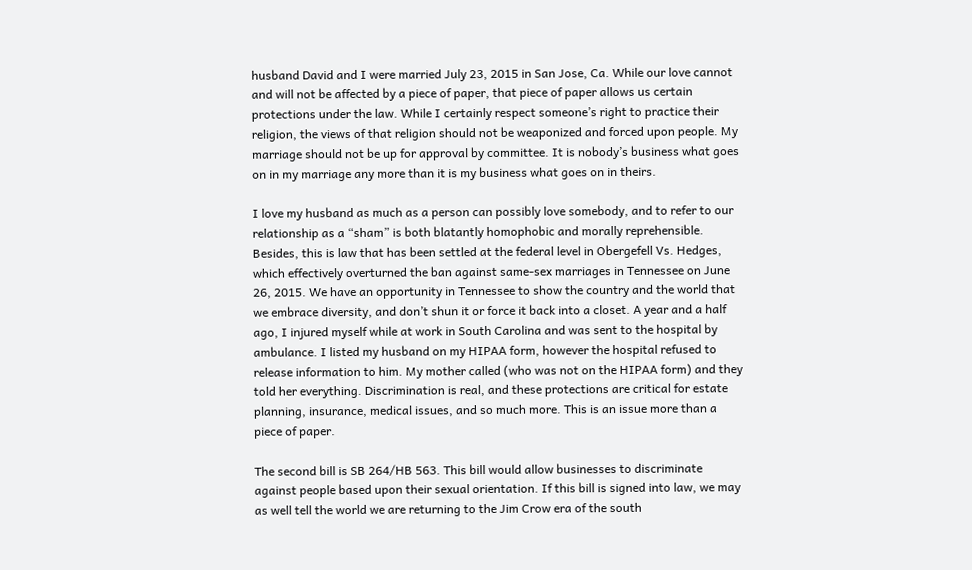husband David and I were married July 23, 2015 in San Jose, Ca. While our love cannot and will not be affected by a piece of paper, that piece of paper allows us certain protections under the law. While I certainly respect someone’s right to practice their religion, the views of that religion should not be weaponized and forced upon people. My marriage should not be up for approval by committee. It is nobody’s business what goes on in my marriage any more than it is my business what goes on in theirs.

I love my husband as much as a person can possibly love somebody, and to refer to our relationship as a “sham” is both blatantly homophobic and morally reprehensible.  Besides, this is law that has been settled at the federal level in Obergefell Vs. Hedges, which effectively overturned the ban against same-sex marriages in Tennessee on June 26, 2015. We have an opportunity in Tennessee to show the country and the world that we embrace diversity, and don’t shun it or force it back into a closet. A year and a half ago, I injured myself while at work in South Carolina and was sent to the hospital by ambulance. I listed my husband on my HIPAA form, however the hospital refused to release information to him. My mother called (who was not on the HIPAA form) and they told her everything. Discrimination is real, and these protections are critical for estate planning, insurance, medical issues, and so much more. This is an issue more than a piece of paper.

The second bill is SB 264/HB 563. This bill would allow businesses to discriminate against people based upon their sexual orientation. If this bill is signed into law, we may as well tell the world we are returning to the Jim Crow era of the south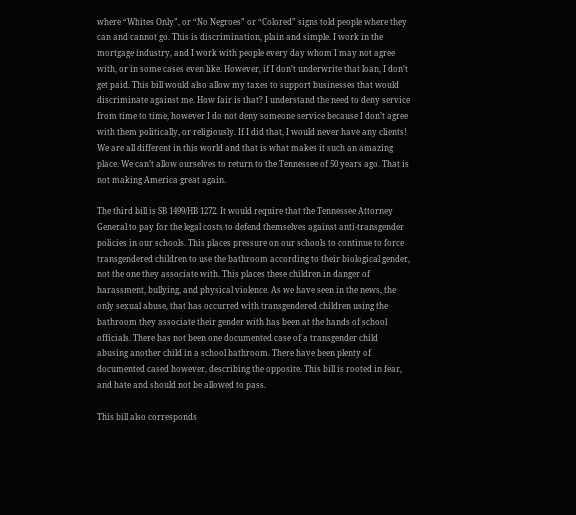where “Whites Only”, or “No Negroes” or “Colored” signs told people where they can and cannot go. This is discrimination, plain and simple. I work in the mortgage industry, and I work with people every day whom I may not agree with, or in some cases even like. However, if I don’t underwrite that loan, I don’t get paid. This bill would also allow my taxes to support businesses that would discriminate against me. How fair is that? I understand the need to deny service from time to time, however I do not deny someone service because I don’t agree with them politically, or religiously. If I did that, I would never have any clients! We are all different in this world and that is what makes it such an amazing place. We can’t allow ourselves to return to the Tennessee of 50 years ago. That is not making America great again.

The third bill is SB 1499/HB 1272. It would require that the Tennessee Attorney General to pay for the legal costs to defend themselves against anti-transgender policies in our schools. This places pressure on our schools to continue to force transgendered children to use the bathroom according to their biological gender, not the one they associate with. This places these children in danger of harassment, bullying, and physical violence. As we have seen in the news, the only sexual abuse, that has occurred with transgendered children using the bathroom they associate their gender with has been at the hands of school officials. There has not been one documented case of a transgender child abusing another child in a school bathroom. There have been plenty of documented cased however, describing the opposite. This bill is rooted in fear, and hate and should not be allowed to pass.

This bill also corresponds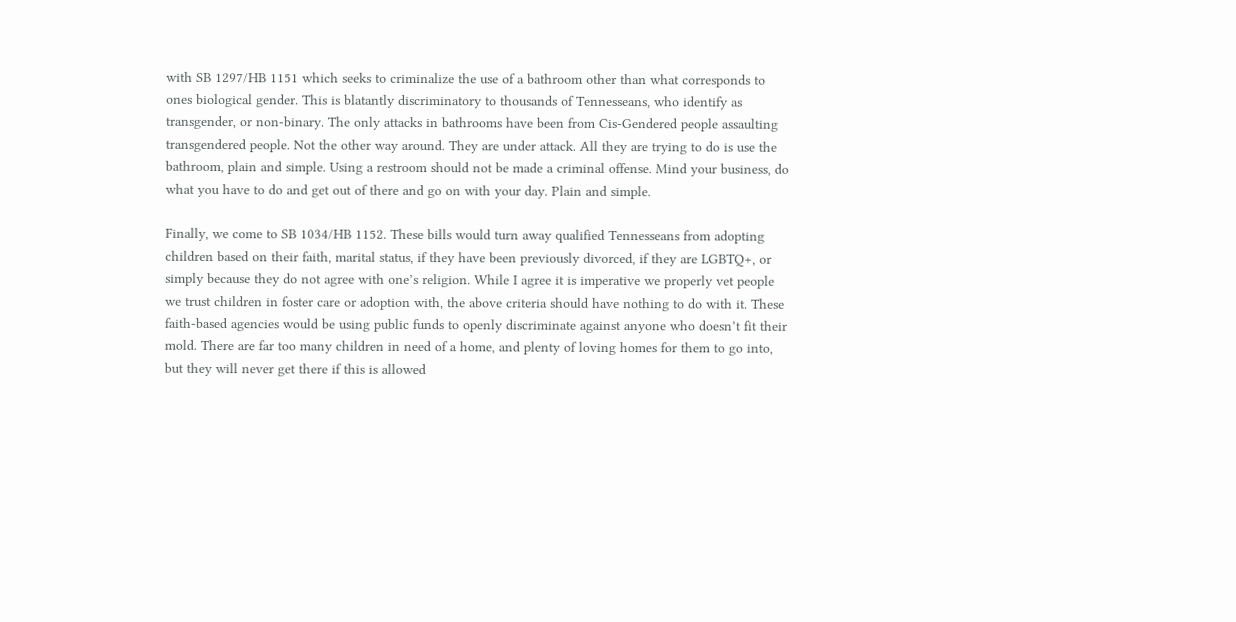with SB 1297/HB 1151 which seeks to criminalize the use of a bathroom other than what corresponds to ones biological gender. This is blatantly discriminatory to thousands of Tennesseans, who identify as transgender, or non-binary. The only attacks in bathrooms have been from Cis-Gendered people assaulting transgendered people. Not the other way around. They are under attack. All they are trying to do is use the bathroom, plain and simple. Using a restroom should not be made a criminal offense. Mind your business, do what you have to do and get out of there and go on with your day. Plain and simple.

Finally, we come to SB 1034/HB 1152. These bills would turn away qualified Tennesseans from adopting children based on their faith, marital status, if they have been previously divorced, if they are LGBTQ+, or simply because they do not agree with one’s religion. While I agree it is imperative we properly vet people we trust children in foster care or adoption with, the above criteria should have nothing to do with it. These faith-based agencies would be using public funds to openly discriminate against anyone who doesn’t fit their mold. There are far too many children in need of a home, and plenty of loving homes for them to go into, but they will never get there if this is allowed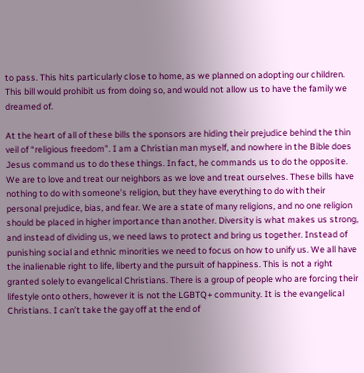to pass. This hits particularly close to home, as we planned on adopting our children. This bill would prohibit us from doing so, and would not allow us to have the family we dreamed of.

At the heart of all of these bills the sponsors are hiding their prejudice behind the thin veil of “religious freedom”. I am a Christian man myself, and nowhere in the Bible does Jesus command us to do these things. In fact, he commands us to do the opposite. We are to love and treat our neighbors as we love and treat ourselves. These bills have nothing to do with someone’s religion, but they have everything to do with their personal prejudice, bias, and fear. We are a state of many religions, and no one religion should be placed in higher importance than another. Diversity is what makes us strong, and instead of dividing us, we need laws to protect and bring us together. Instead of punishing social and ethnic minorities we need to focus on how to unify us. We all have the inalienable right to life, liberty and the pursuit of happiness. This is not a right granted solely to evangelical Christians. There is a group of people who are forcing their lifestyle onto others, however it is not the LGBTQ+ community. It is the evangelical Christians. I can’t take the gay off at the end of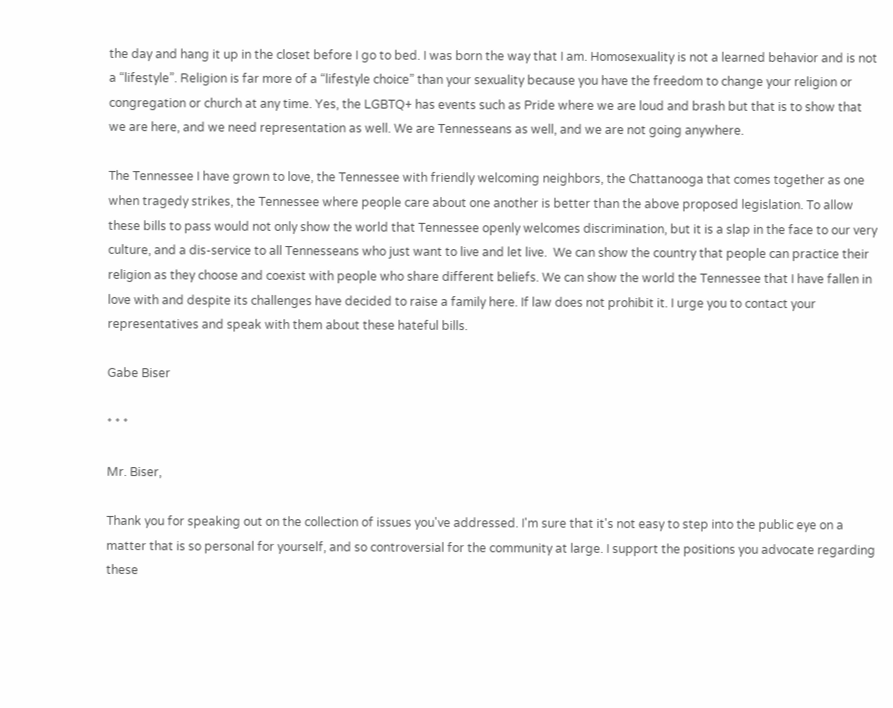the day and hang it up in the closet before I go to bed. I was born the way that I am. Homosexuality is not a learned behavior and is not a “lifestyle”. Religion is far more of a “lifestyle choice” than your sexuality because you have the freedom to change your religion or congregation or church at any time. Yes, the LGBTQ+ has events such as Pride where we are loud and brash but that is to show that we are here, and we need representation as well. We are Tennesseans as well, and we are not going anywhere.

The Tennessee I have grown to love, the Tennessee with friendly welcoming neighbors, the Chattanooga that comes together as one when tragedy strikes, the Tennessee where people care about one another is better than the above proposed legislation. To allow these bills to pass would not only show the world that Tennessee openly welcomes discrimination, but it is a slap in the face to our very culture, and a dis-service to all Tennesseans who just want to live and let live.  We can show the country that people can practice their religion as they choose and coexist with people who share different beliefs. We can show the world the Tennessee that I have fallen in love with and despite its challenges have decided to raise a family here. If law does not prohibit it. I urge you to contact your representatives and speak with them about these hateful bills.

Gabe Biser

* * *

Mr. Biser,

Thank you for speaking out on the collection of issues you've addressed. I'm sure that it's not easy to step into the public eye on a matter that is so personal for yourself, and so controversial for the community at large. I support the positions you advocate regarding these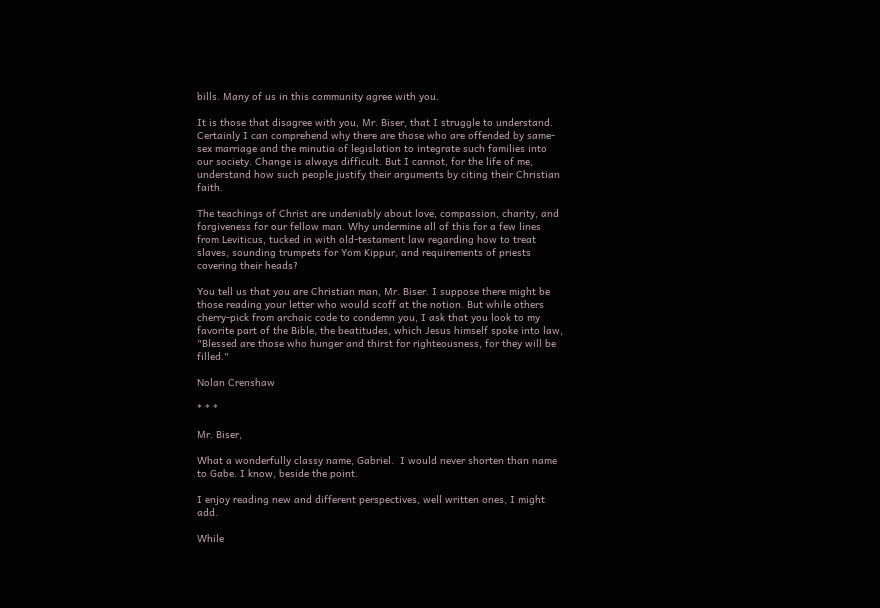bills. Many of us in this community agree with you.

It is those that disagree with you, Mr. Biser, that I struggle to understand. Certainly I can comprehend why there are those who are offended by same-sex marriage and the minutia of legislation to integrate such families into our society. Change is always difficult. But I cannot, for the life of me, understand how such people justify their arguments by citing their Christian faith.

The teachings of Christ are undeniably about love, compassion, charity, and forgiveness for our fellow man. Why undermine all of this for a few lines from Leviticus, tucked in with old-testament law regarding how to treat slaves, sounding trumpets for Yom Kippur, and requirements of priests covering their heads?

You tell us that you are Christian man, Mr. Biser. I suppose there might be those reading your letter who would scoff at the notion. But while others cherry-pick from archaic code to condemn you, I ask that you look to my favorite part of the Bible, the beatitudes, which Jesus himself spoke into law, "Blessed are those who hunger and thirst for righteousness, for they will be filled."

Nolan Crenshaw

* * *

Mr. Biser,

What a wonderfully classy name, Gabriel.  I would never shorten than name to Gabe. I know, beside the point.

I enjoy reading new and different perspectives, well written ones, I might add.

While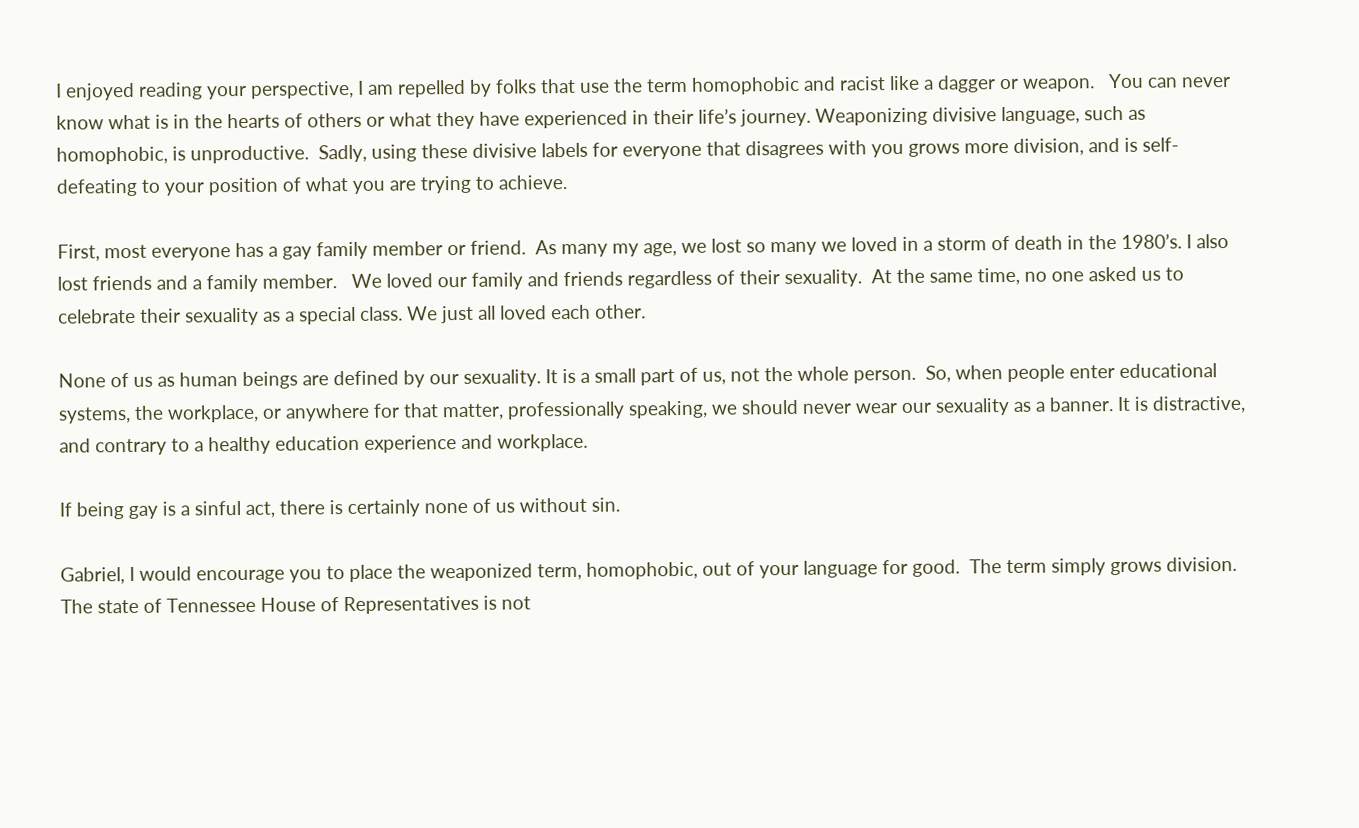I enjoyed reading your perspective, I am repelled by folks that use the term homophobic and racist like a dagger or weapon.   You can never know what is in the hearts of others or what they have experienced in their life’s journey. Weaponizing divisive language, such as homophobic, is unproductive.  Sadly, using these divisive labels for everyone that disagrees with you grows more division, and is self-defeating to your position of what you are trying to achieve.

First, most everyone has a gay family member or friend.  As many my age, we lost so many we loved in a storm of death in the 1980’s. I also lost friends and a family member.   We loved our family and friends regardless of their sexuality.  At the same time, no one asked us to celebrate their sexuality as a special class. We just all loved each other.

None of us as human beings are defined by our sexuality. It is a small part of us, not the whole person.  So, when people enter educational systems, the workplace, or anywhere for that matter, professionally speaking, we should never wear our sexuality as a banner. It is distractive, and contrary to a healthy education experience and workplace.

If being gay is a sinful act, there is certainly none of us without sin.

Gabriel, I would encourage you to place the weaponized term, homophobic, out of your language for good.  The term simply grows division.  The state of Tennessee House of Representatives is not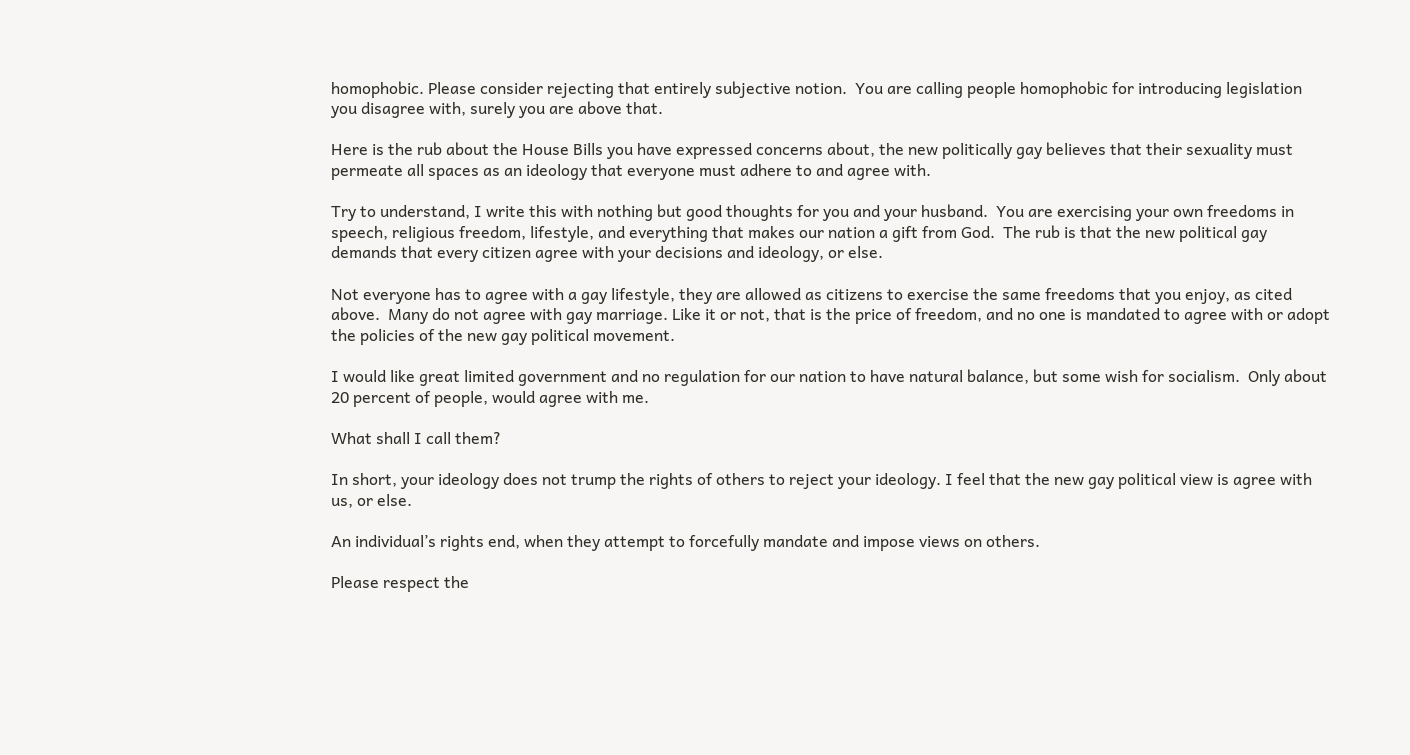homophobic. Please consider rejecting that entirely subjective notion.  You are calling people homophobic for introducing legislation you disagree with, surely you are above that.

Here is the rub about the House Bills you have expressed concerns about, the new politically gay believes that their sexuality must permeate all spaces as an ideology that everyone must adhere to and agree with.

Try to understand, I write this with nothing but good thoughts for you and your husband.  You are exercising your own freedoms in speech, religious freedom, lifestyle, and everything that makes our nation a gift from God.  The rub is that the new political gay demands that every citizen agree with your decisions and ideology, or else.

Not everyone has to agree with a gay lifestyle, they are allowed as citizens to exercise the same freedoms that you enjoy, as cited above.  Many do not agree with gay marriage. Like it or not, that is the price of freedom, and no one is mandated to agree with or adopt the policies of the new gay political movement.

I would like great limited government and no regulation for our nation to have natural balance, but some wish for socialism.  Only about 20 percent of people, would agree with me.

What shall I call them?

In short, your ideology does not trump the rights of others to reject your ideology. I feel that the new gay political view is agree with us, or else.

An individual’s rights end, when they attempt to forcefully mandate and impose views on others.

Please respect the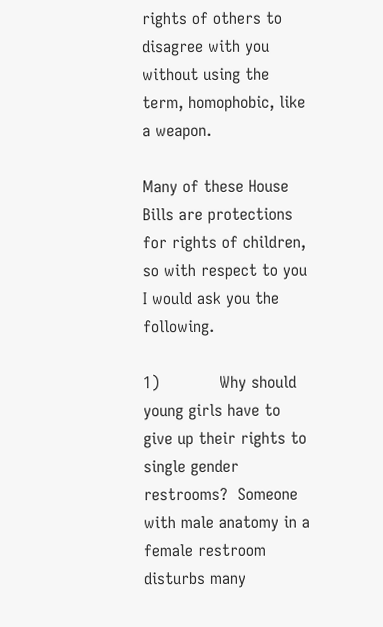rights of others to disagree with you without using the term, homophobic, like a weapon.

Many of these House Bills are protections for rights of children, so with respect to you I would ask you the following.

1)            Why should young girls have to give up their rights to single gender restrooms?  Someone with male anatomy in a female restroom disturbs many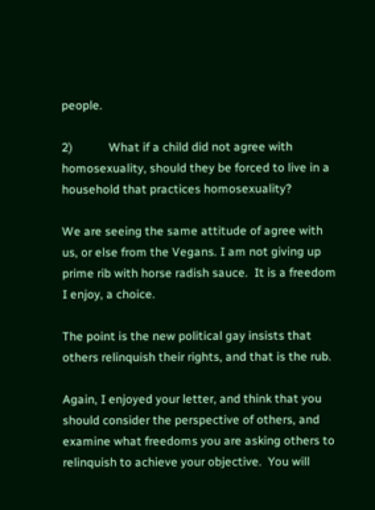people.

2)            What if a child did not agree with homosexuality, should they be forced to live in a household that practices homosexuality?

We are seeing the same attitude of agree with us, or else from the Vegans. I am not giving up prime rib with horse radish sauce.  It is a freedom I enjoy, a choice.

The point is the new political gay insists that others relinquish their rights, and that is the rub.

Again, I enjoyed your letter, and think that you should consider the perspective of others, and examine what freedoms you are asking others to relinquish to achieve your objective.  You will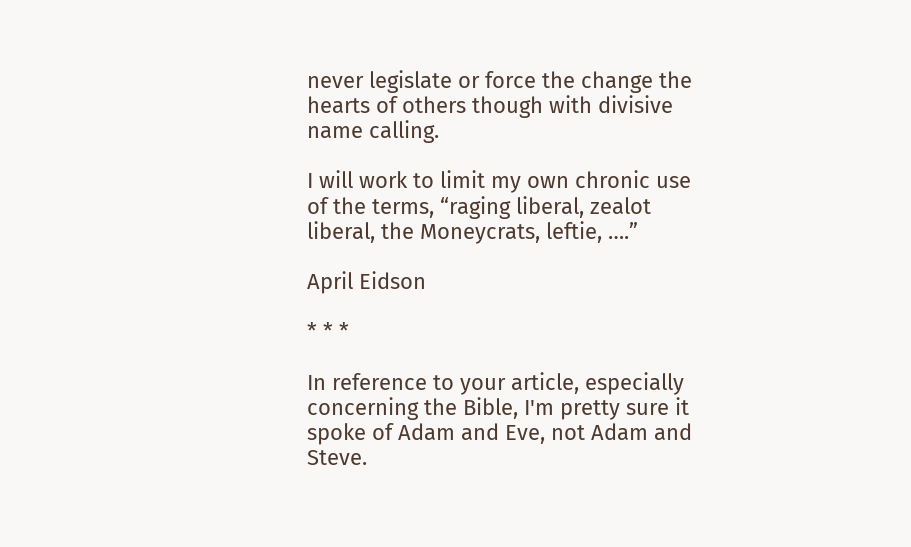never legislate or force the change the hearts of others though with divisive name calling.

I will work to limit my own chronic use of the terms, “raging liberal, zealot liberal, the Moneycrats, leftie, ….”

April Eidson

* * *

In reference to your article, especially concerning the Bible, I'm pretty sure it spoke of Adam and Eve, not Adam and Steve.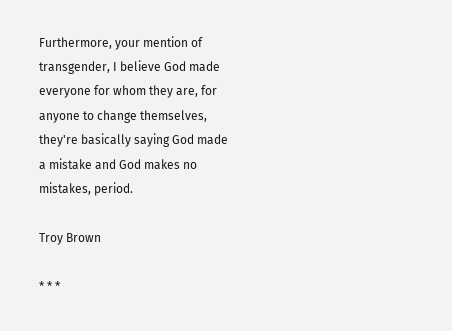Furthermore, your mention of transgender, I believe God made everyone for whom they are, for anyone to change themselves, they're basically saying God made a mistake and God makes no mistakes, period.

Troy Brown

* * *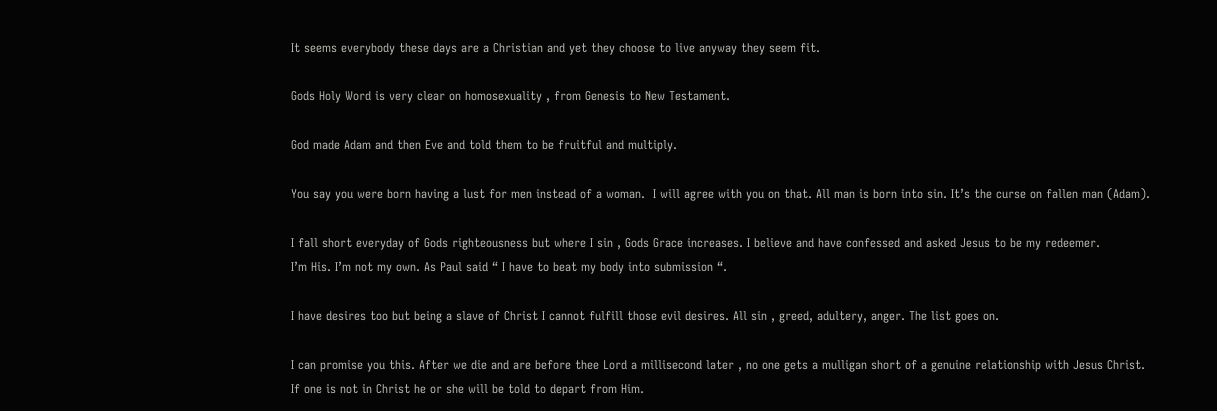It seems everybody these days are a Christian and yet they choose to live anyway they seem fit.

Gods Holy Word is very clear on homosexuality , from Genesis to New Testament.

God made Adam and then Eve and told them to be fruitful and multiply.

You say you were born having a lust for men instead of a woman.  I will agree with you on that. All man is born into sin. It’s the curse on fallen man (Adam).

I fall short everyday of Gods righteousness but where I sin , Gods Grace increases. I believe and have confessed and asked Jesus to be my redeemer.
I’m His. I’m not my own. As Paul said “ I have to beat my body into submission “.

I have desires too but being a slave of Christ I cannot fulfill those evil desires. All sin , greed, adultery, anger. The list goes on.

I can promise you this. After we die and are before thee Lord a millisecond later , no one gets a mulligan short of a genuine relationship with Jesus Christ.
If one is not in Christ he or she will be told to depart from Him.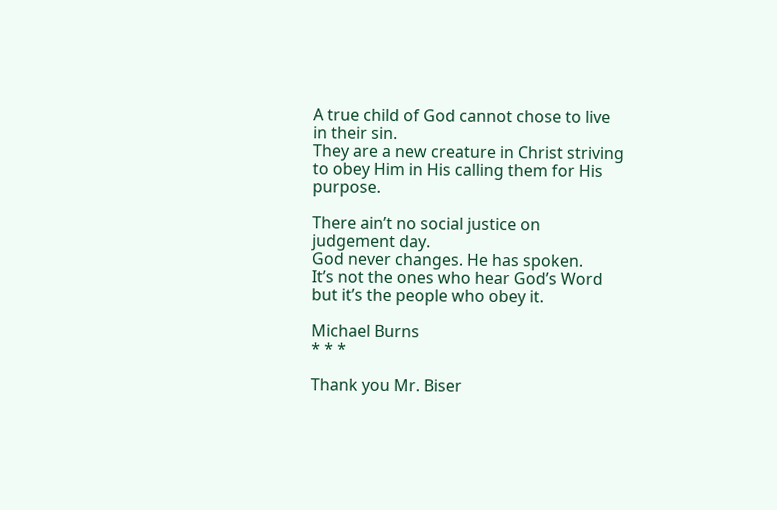A true child of God cannot chose to live in their sin.
They are a new creature in Christ striving to obey Him in His calling them for His purpose.

There ain’t no social justice on judgement day.
God never changes. He has spoken.
It’s not the ones who hear God’s Word but it’s the people who obey it.

Michael Burns
* * *

Thank you Mr. Biser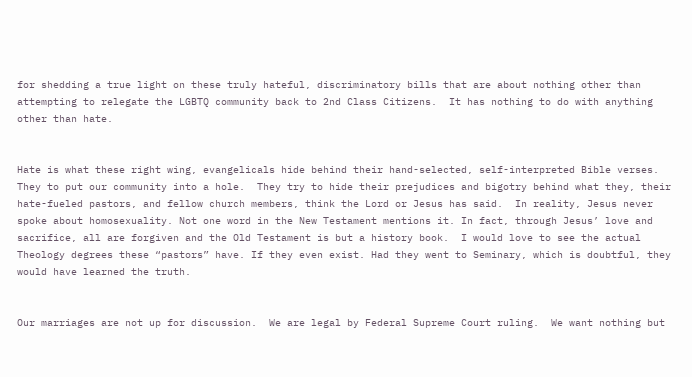for shedding a true light on these truly hateful, discriminatory bills that are about nothing other than attempting to relegate the LGBTQ community back to 2nd Class Citizens.  It has nothing to do with anything other than hate.


Hate is what these right wing, evangelicals hide behind their hand-selected, self-interpreted Bible verses. They to put our community into a hole.  They try to hide their prejudices and bigotry behind what they, their hate-fueled pastors, and fellow church members, think the Lord or Jesus has said.  In reality, Jesus never spoke about homosexuality. Not one word in the New Testament mentions it. In fact, through Jesus’ love and sacrifice, all are forgiven and the Old Testament is but a history book.  I would love to see the actual Theology degrees these “pastors” have. If they even exist. Had they went to Seminary, which is doubtful, they would have learned the truth.


Our marriages are not up for discussion.  We are legal by Federal Supreme Court ruling.  We want nothing but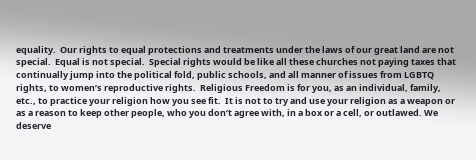equality.  Our rights to equal protections and treatments under the laws of our great land are not special.  Equal is not special.  Special rights would be like all these churches not paying taxes that continually jump into the political fold, public schools, and all manner of issues from LGBTQ rights, to women’s reproductive rights.  Religious Freedom is for you, as an individual, family, etc., to practice your religion how you see fit.  It is not to try and use your religion as a weapon or as a reason to keep other people, who you don’t agree with, in a box or a cell, or outlawed. We deserve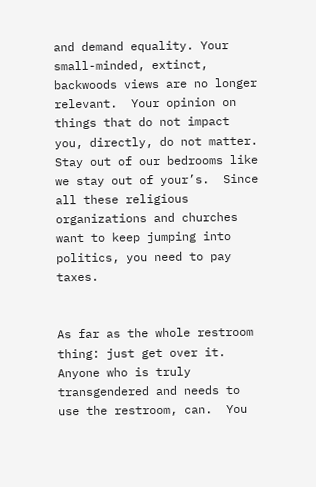and demand equality. Your small-minded, extinct, backwoods views are no longer relevant.  Your opinion on things that do not impact you, directly, do not matter. Stay out of our bedrooms like we stay out of your’s.  Since all these religious organizations and churches want to keep jumping into politics, you need to pay taxes.


As far as the whole restroom thing: just get over it. Anyone who is truly transgendered and needs to use the restroom, can.  You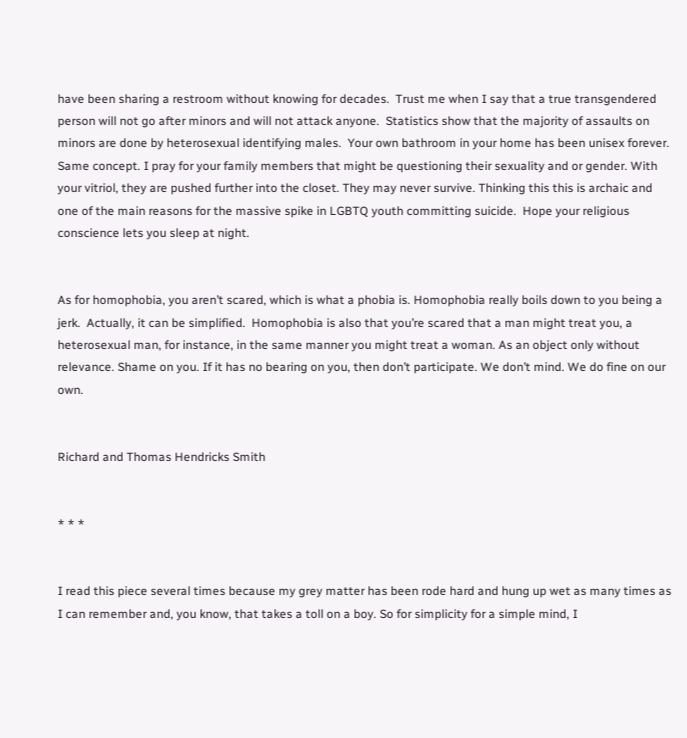have been sharing a restroom without knowing for decades.  Trust me when I say that a true transgendered person will not go after minors and will not attack anyone.  Statistics show that the majority of assaults on minors are done by heterosexual identifying males.  Your own bathroom in your home has been unisex forever.  Same concept. I pray for your family members that might be questioning their sexuality and or gender. With your vitriol, they are pushed further into the closet. They may never survive. Thinking this this is archaic and one of the main reasons for the massive spike in LGBTQ youth committing suicide.  Hope your religious conscience lets you sleep at night.


As for homophobia, you aren’t scared, which is what a phobia is. Homophobia really boils down to you being a jerk.  Actually, it can be simplified.  Homophobia is also that you’re scared that a man might treat you, a heterosexual man, for instance, in the same manner you might treat a woman. As an object only without relevance. Shame on you. If it has no bearing on you, then don’t participate. We don’t mind. We do fine on our own.


Richard and Thomas Hendricks Smith


* * *


I read this piece several times because my grey matter has been rode hard and hung up wet as many times as I can remember and, you know, that takes a toll on a boy. So for simplicity for a simple mind, I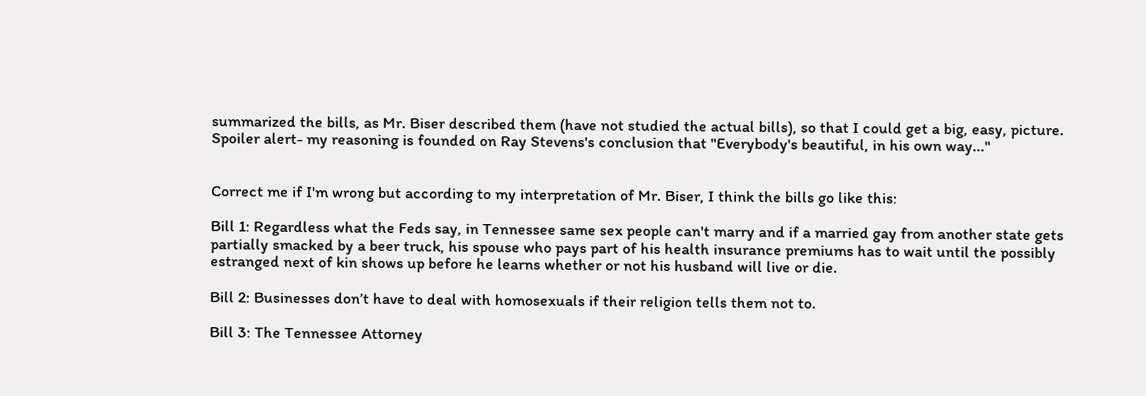summarized the bills, as Mr. Biser described them (have not studied the actual bills), so that I could get a big, easy, picture. Spoiler alert- my reasoning is founded on Ray Stevens's conclusion that "Everybody's beautiful, in his own way..."


Correct me if I'm wrong but according to my interpretation of Mr. Biser, I think the bills go like this:

Bill 1: Regardless what the Feds say, in Tennessee same sex people can't marry and if a married gay from another state gets partially smacked by a beer truck, his spouse who pays part of his health insurance premiums has to wait until the possibly estranged next of kin shows up before he learns whether or not his husband will live or die.

Bill 2: Businesses don’t have to deal with homosexuals if their religion tells them not to.

Bill 3: The Tennessee Attorney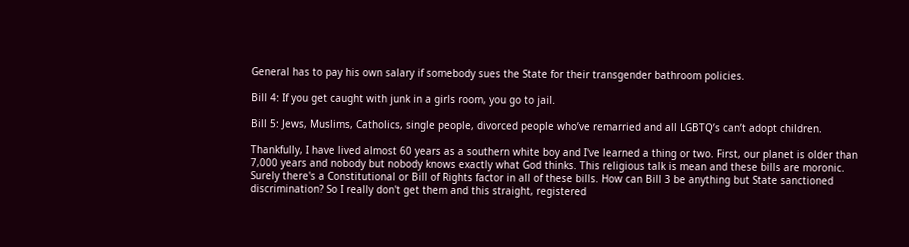General has to pay his own salary if somebody sues the State for their transgender bathroom policies.

Bill 4: If you get caught with junk in a girls room, you go to jail.

Bill 5: Jews, Muslims, Catholics, single people, divorced people who’ve remarried and all LGBTQ’s can’t adopt children.

Thankfully, I have lived almost 60 years as a southern white boy and I've learned a thing or two. First, our planet is older than 7,000 years and nobody but nobody knows exactly what God thinks. This religious talk is mean and these bills are moronic. Surely there's a Constitutional or Bill of Rights factor in all of these bills. How can Bill 3 be anything but State sanctioned discrimination? So I really don't get them and this straight, registered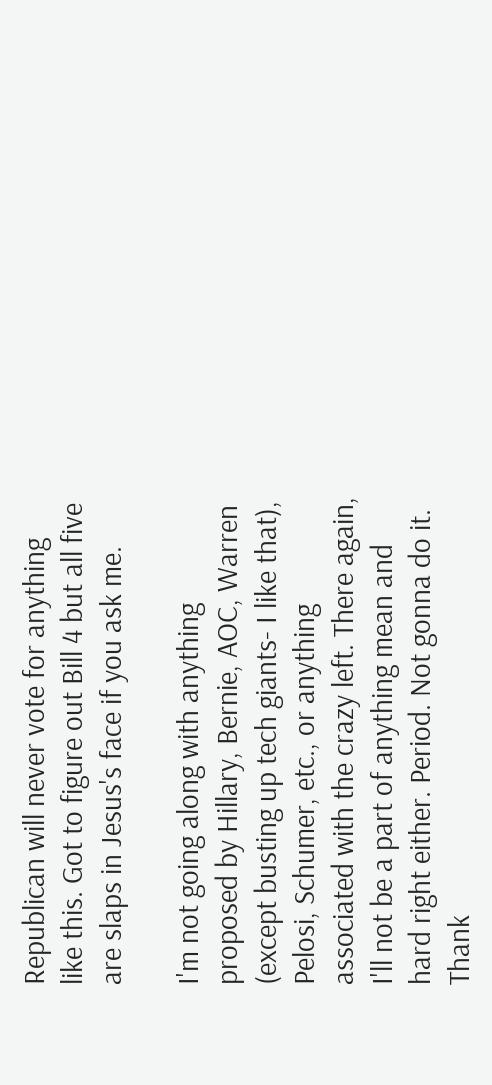Republican will never vote for anything like this. Got to figure out Bill 4 but all five are slaps in Jesus's face if you ask me.

I'm not going along with anything proposed by Hillary, Bernie, AOC, Warren (except busting up tech giants- I like that), Pelosi, Schumer, etc., or anything associated with the crazy left. There again, I'll not be a part of anything mean and hard right either. Period. Not gonna do it. Thank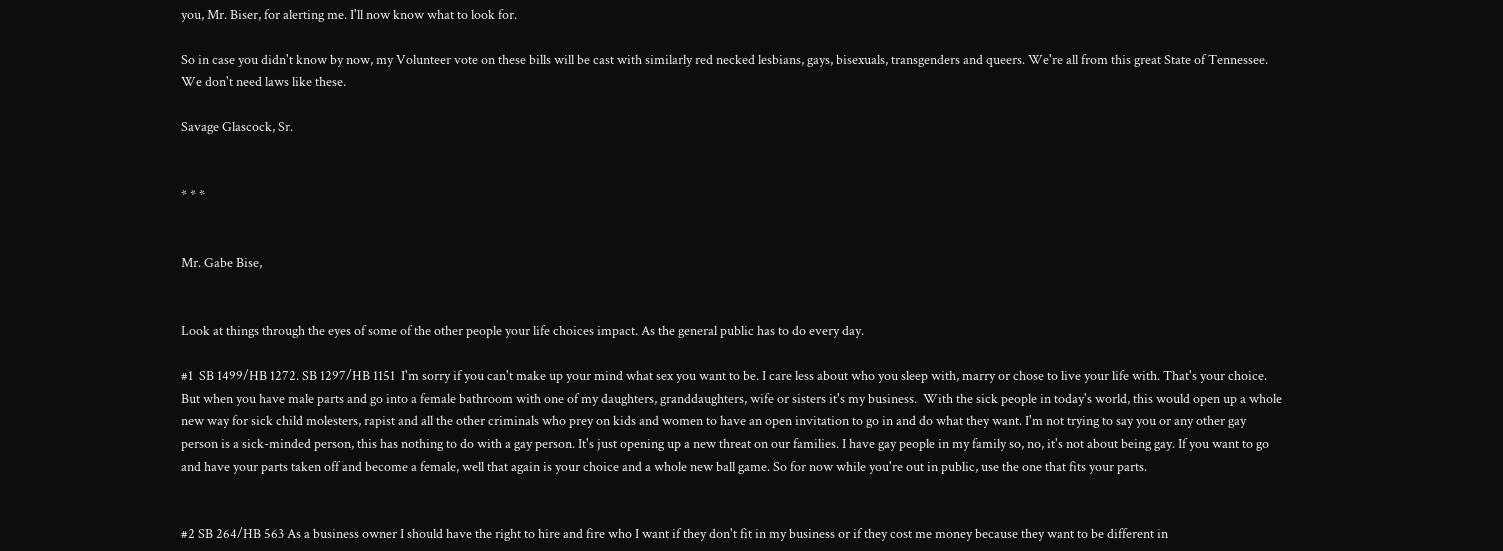you, Mr. Biser, for alerting me. I'll now know what to look for.

So in case you didn't know by now, my Volunteer vote on these bills will be cast with similarly red necked lesbians, gays, bisexuals, transgenders and queers. We're all from this great State of Tennessee. We don't need laws like these.

Savage Glascock, Sr.


* * *


Mr. Gabe Bise,


Look at things through the eyes of some of the other people your life choices impact. As the general public has to do every day.

#1  SB 1499/HB 1272. SB 1297/HB 1151  I'm sorry if you can't make up your mind what sex you want to be. I care less about who you sleep with, marry or chose to live your life with. That's your choice. But when you have male parts and go into a female bathroom with one of my daughters, granddaughters, wife or sisters it's my business.  With the sick people in today's world, this would open up a whole new way for sick child molesters, rapist and all the other criminals who prey on kids and women to have an open invitation to go in and do what they want. I'm not trying to say you or any other gay person is a sick-minded person, this has nothing to do with a gay person. It's just opening up a new threat on our families. I have gay people in my family so, no, it's not about being gay. If you want to go and have your parts taken off and become a female, well that again is your choice and a whole new ball game. So for now while you're out in public, use the one that fits your parts.


#2 SB 264/HB 563 As a business owner I should have the right to hire and fire who I want if they don't fit in my business or if they cost me money because they want to be different in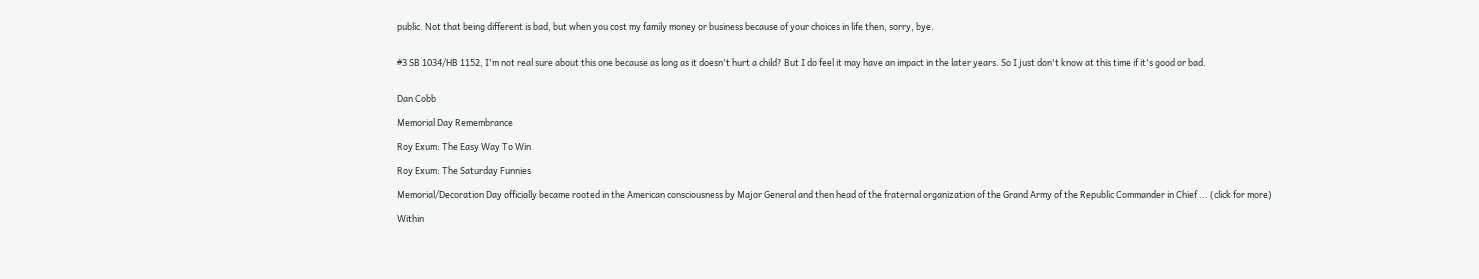public. Not that being different is bad, but when you cost my family money or business because of your choices in life then, sorry, bye.


#3 SB 1034/HB 1152, I'm not real sure about this one because as long as it doesn't hurt a child? But I do feel it may have an impact in the later years. So I just don't know at this time if it's good or bad.


Dan Cobb

Memorial Day Remembrance

Roy Exum: The Easy Way To Win

Roy Exum: The Saturday Funnies

Memorial/Decoration Day officially became rooted in the American consciousness by Major General and then head of the fraternal organization of the Grand Army of the Republic Commander in Chief ... (click for more)

Within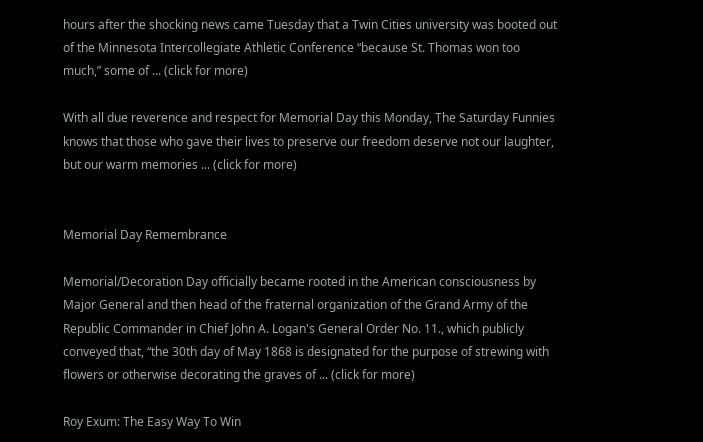hours after the shocking news came Tuesday that a Twin Cities university was booted out of the Minnesota Intercollegiate Athletic Conference “because St. Thomas won too much,” some of ... (click for more)

With all due reverence and respect for Memorial Day this Monday, The Saturday Funnies knows that those who gave their lives to preserve our freedom deserve not our laughter, but our warm memories ... (click for more)


Memorial Day Remembrance

Memorial/Decoration Day officially became rooted in the American consciousness by Major General and then head of the fraternal organization of the Grand Army of the Republic Commander in Chief John A. Logan's General Order No. 11., which publicly conveyed that, “the 30th day of May 1868 is designated for the purpose of strewing with flowers or otherwise decorating the graves of ... (click for more)

Roy Exum: The Easy Way To Win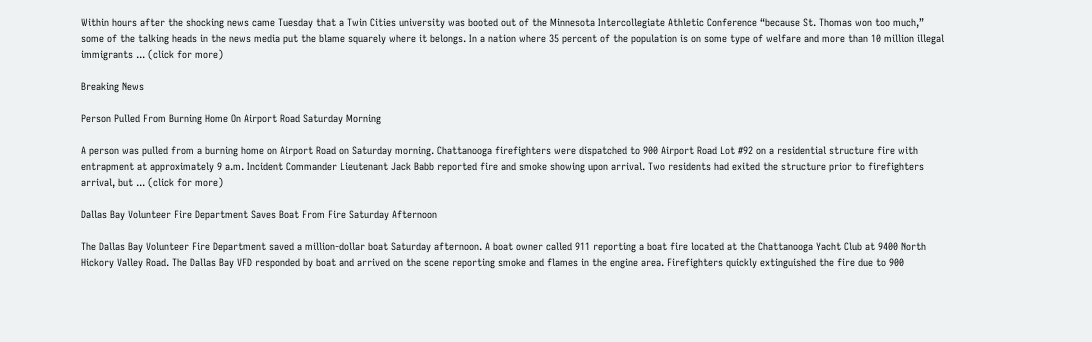Within hours after the shocking news came Tuesday that a Twin Cities university was booted out of the Minnesota Intercollegiate Athletic Conference “because St. Thomas won too much,” some of the talking heads in the news media put the blame squarely where it belongs. In a nation where 35 percent of the population is on some type of welfare and more than 10 million illegal immigrants ... (click for more)

Breaking News

Person Pulled From Burning Home On Airport Road Saturday Morning

A person was pulled from a burning home on Airport Road on Saturday morning. Chattanooga firefighters were dispatched to 900 Airport Road Lot #92 on a residential structure fire with entrapment at approximately 9 a.m. Incident Commander Lieutenant Jack Babb reported fire and smoke showing upon arrival. Two residents had exited the structure prior to firefighters arrival, but ... (click for more)

Dallas Bay Volunteer Fire Department Saves Boat From Fire Saturday Afternoon

The Dallas Bay Volunteer Fire Department saved a million-dollar boat Saturday afternoon. A boat owner called 911 reporting a boat fire located at the Chattanooga Yacht Club at 9400 North Hickory Valley Road. The Dallas Bay VFD responded by boat and arrived on the scene reporting smoke and flames in the engine area. Firefighters quickly extinguished the fire due to 900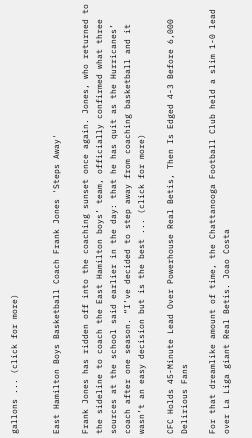gallons ... (click for more)


East Hamilton Boys Basketball Coach Frank Jones 'Steps Away'

Frank Jones has ridden off into the coaching sunset once again. Jones, who returned to the sideline to coach the East Hamilton boys’ team, officially confirmed what three sources at the school said earlier in the day: that he has quit as the Hurricanes’ coach after one season. “I’ve decided to step away from coaching basketball and it wasn’t an easy decision but is the best ... (click for more)

CFC Holds 45-Minute Lead Over Powerhouse Real Betis, Then Is Edged 4-3 Before 6,000 Delirious Fans

For that dreamlike amount of time, the Chattanooga Football Club held a slim 1-0 lead over La Liga giant Real Betis. Joao Costa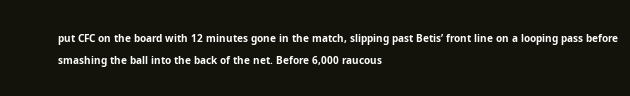put CFC on the board with 12 minutes gone in the match, slipping past Betis’ front line on a looping pass before smashing the ball into the back of the net. Before 6,000 raucous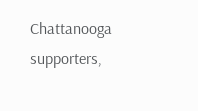Chattanooga supporters,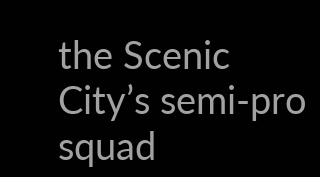the Scenic City’s semi-pro squad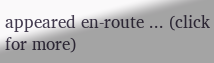appeared en-route ... (click for more)